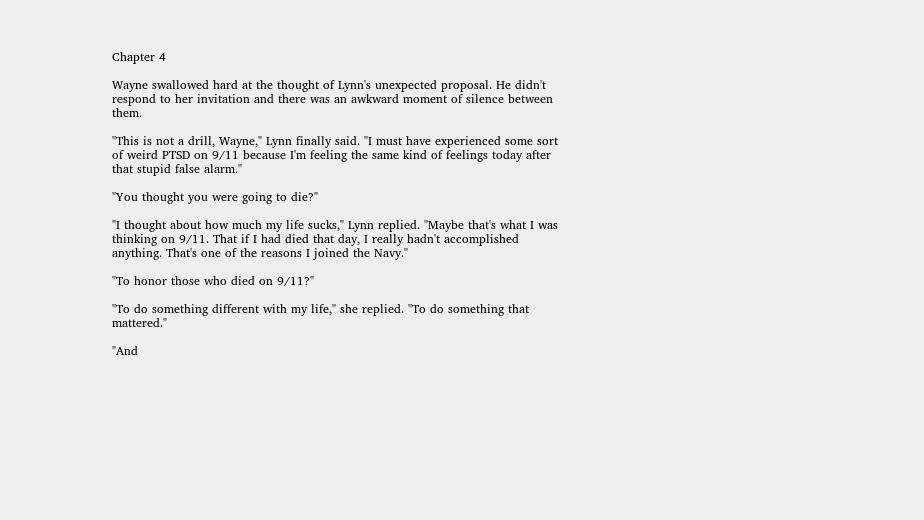Chapter 4

Wayne swallowed hard at the thought of Lynn's unexpected proposal. He didn't respond to her invitation and there was an awkward moment of silence between them.

"This is not a drill, Wayne," Lynn finally said. "I must have experienced some sort of weird PTSD on 9/11 because I'm feeling the same kind of feelings today after that stupid false alarm."

"You thought you were going to die?"

"I thought about how much my life sucks," Lynn replied. "Maybe that's what I was thinking on 9/11. That if I had died that day, I really hadn't accomplished anything. That's one of the reasons I joined the Navy."

"To honor those who died on 9/11?"

"To do something different with my life," she replied. "To do something that mattered."

"And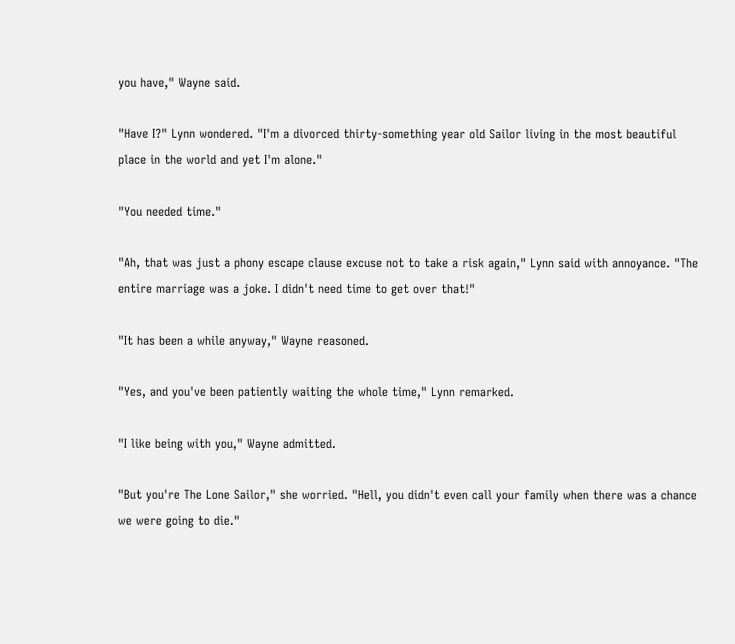you have," Wayne said.

"Have I?" Lynn wondered. "I'm a divorced thirty-something year old Sailor living in the most beautiful place in the world and yet I'm alone."

"You needed time."

"Ah, that was just a phony escape clause excuse not to take a risk again," Lynn said with annoyance. "The entire marriage was a joke. I didn't need time to get over that!"

"It has been a while anyway," Wayne reasoned.

"Yes, and you've been patiently waiting the whole time," Lynn remarked.

"I like being with you," Wayne admitted.

"But you're The Lone Sailor," she worried. "Hell, you didn't even call your family when there was a chance we were going to die."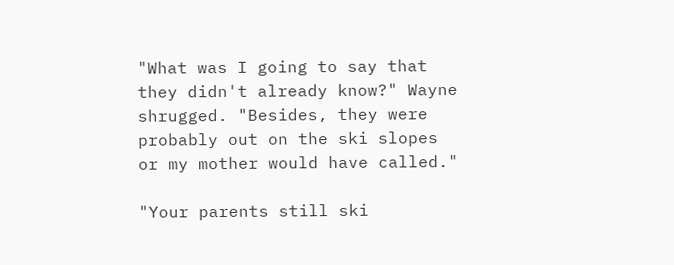"What was I going to say that they didn't already know?" Wayne shrugged. "Besides, they were probably out on the ski slopes or my mother would have called."

"Your parents still ski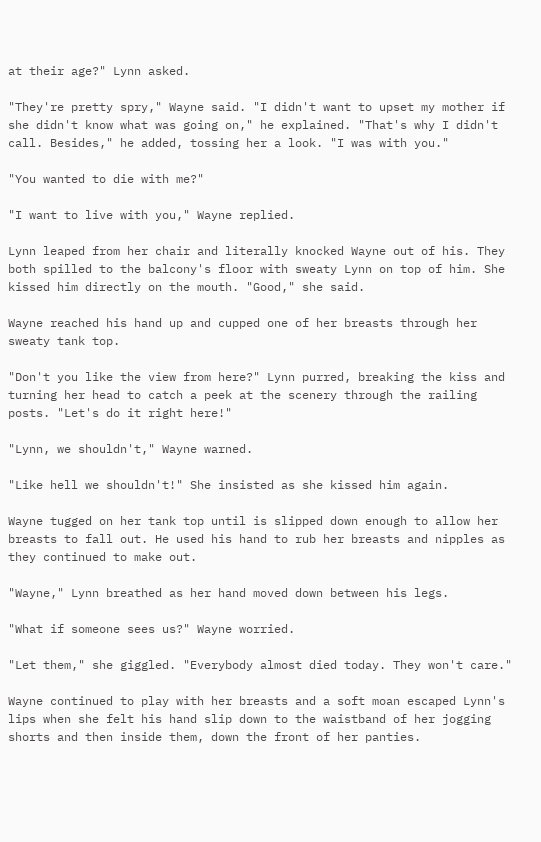at their age?" Lynn asked.

"They're pretty spry," Wayne said. "I didn't want to upset my mother if she didn't know what was going on," he explained. "That's why I didn't call. Besides," he added, tossing her a look. "I was with you."

"You wanted to die with me?"

"I want to live with you," Wayne replied.

Lynn leaped from her chair and literally knocked Wayne out of his. They both spilled to the balcony's floor with sweaty Lynn on top of him. She kissed him directly on the mouth. "Good," she said.

Wayne reached his hand up and cupped one of her breasts through her sweaty tank top.

"Don't you like the view from here?" Lynn purred, breaking the kiss and turning her head to catch a peek at the scenery through the railing posts. "Let's do it right here!"

"Lynn, we shouldn't," Wayne warned.

"Like hell we shouldn't!" She insisted as she kissed him again.

Wayne tugged on her tank top until is slipped down enough to allow her breasts to fall out. He used his hand to rub her breasts and nipples as they continued to make out.

"Wayne," Lynn breathed as her hand moved down between his legs.

"What if someone sees us?" Wayne worried.

"Let them," she giggled. "Everybody almost died today. They won't care."

Wayne continued to play with her breasts and a soft moan escaped Lynn's lips when she felt his hand slip down to the waistband of her jogging shorts and then inside them, down the front of her panties.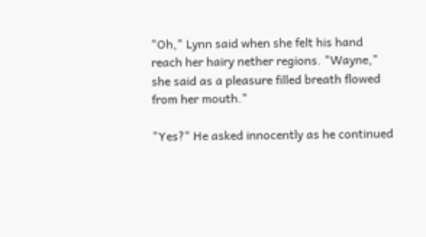"Oh," Lynn said when she felt his hand reach her hairy nether regions. "Wayne," she said as a pleasure filled breath flowed from her mouth."

"Yes?" He asked innocently as he continued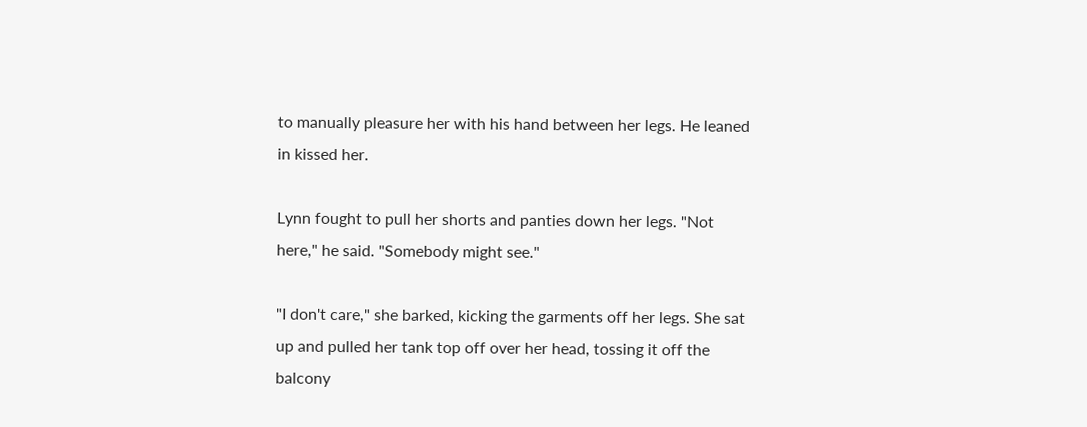to manually pleasure her with his hand between her legs. He leaned in kissed her.

Lynn fought to pull her shorts and panties down her legs. "Not here," he said. "Somebody might see."

"I don't care," she barked, kicking the garments off her legs. She sat up and pulled her tank top off over her head, tossing it off the balcony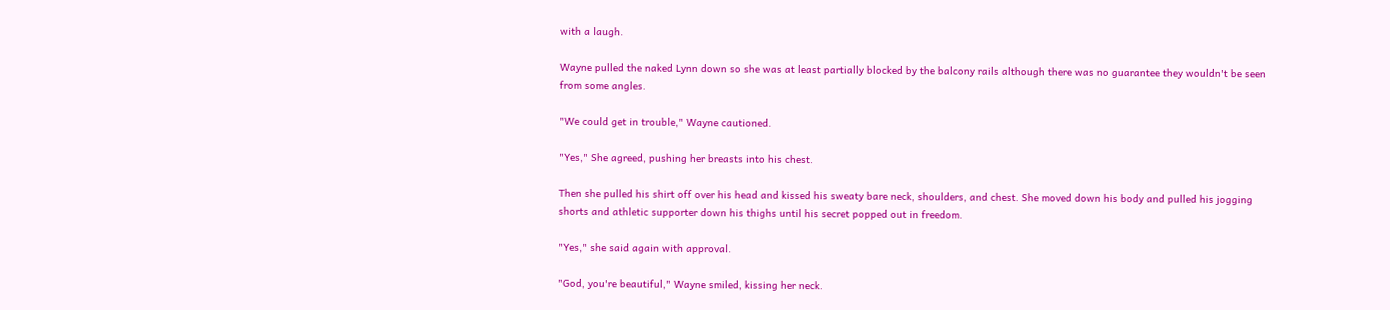with a laugh.

Wayne pulled the naked Lynn down so she was at least partially blocked by the balcony rails although there was no guarantee they wouldn't be seen from some angles.

"We could get in trouble," Wayne cautioned.

"Yes," She agreed, pushing her breasts into his chest.

Then she pulled his shirt off over his head and kissed his sweaty bare neck, shoulders, and chest. She moved down his body and pulled his jogging shorts and athletic supporter down his thighs until his secret popped out in freedom.

"Yes," she said again with approval.

"God, you're beautiful," Wayne smiled, kissing her neck.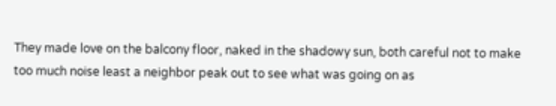They made love on the balcony floor, naked in the shadowy sun, both careful not to make too much noise least a neighbor peak out to see what was going on as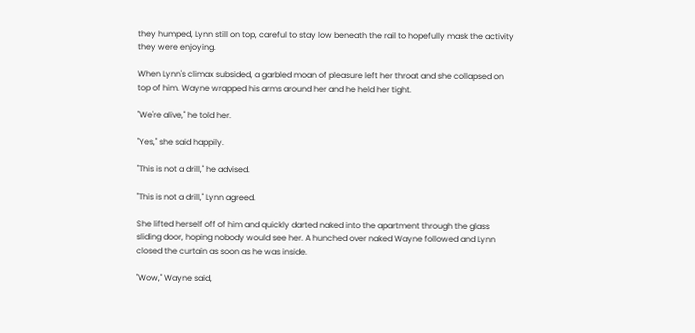they humped, Lynn still on top, careful to stay low beneath the rail to hopefully mask the activity they were enjoying.

When Lynn's climax subsided, a garbled moan of pleasure left her throat and she collapsed on top of him. Wayne wrapped his arms around her and he held her tight.

"We're alive," he told her.

"Yes," she said happily.

"This is not a drill," he advised.

"This is not a drill," Lynn agreed.

She lifted herself off of him and quickly darted naked into the apartment through the glass sliding door, hoping nobody would see her. A hunched over naked Wayne followed and Lynn closed the curtain as soon as he was inside.

"Wow," Wayne said,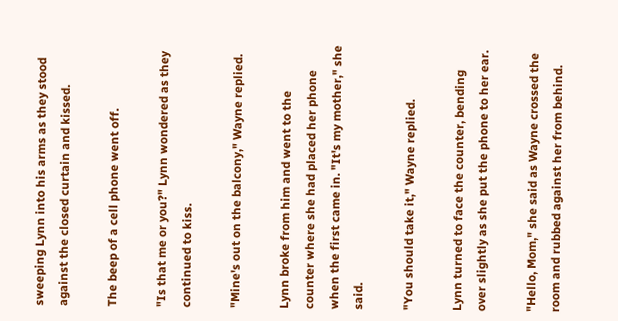sweeping Lynn into his arms as they stood against the closed curtain and kissed.

The beep of a cell phone went off.

"Is that me or you?" Lynn wondered as they continued to kiss.

"Mine's out on the balcony," Wayne replied.

Lynn broke from him and went to the counter where she had placed her phone when the first came in. "It's my mother," she said.

"You should take it," Wayne replied.

Lynn turned to face the counter, bending over slightly as she put the phone to her ear.

"Hello, Mom," she said as Wayne crossed the room and rubbed against her from behind.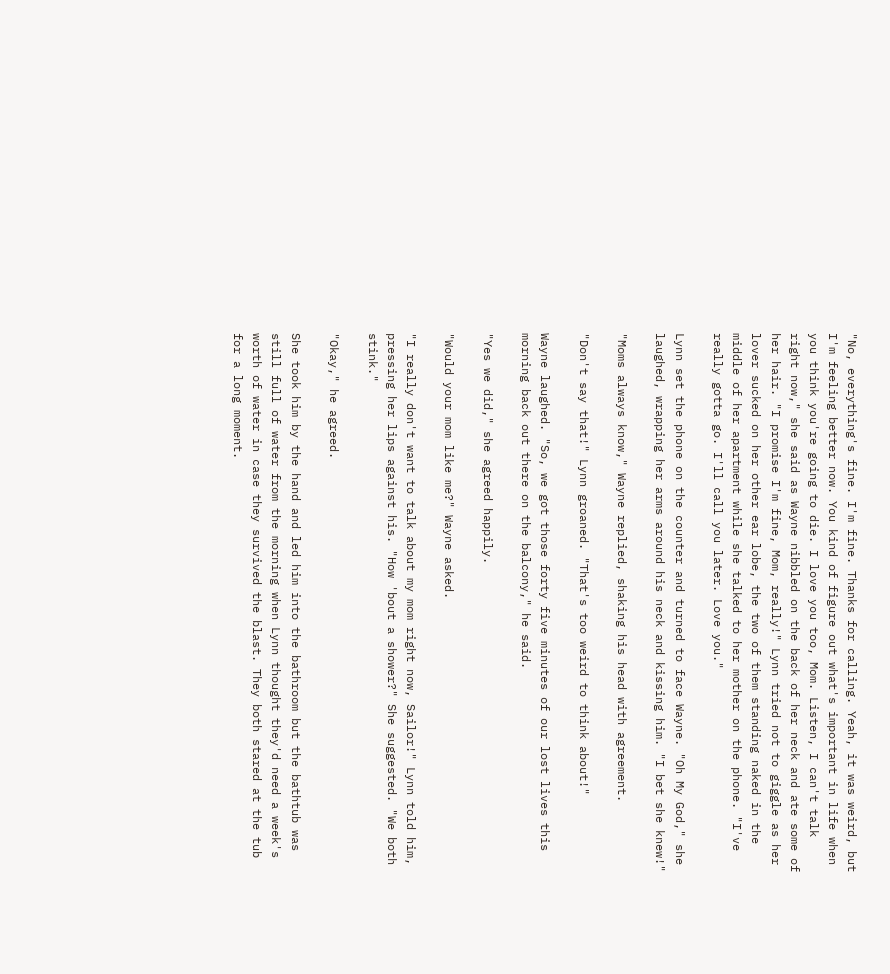"No, everything's fine. I'm fine. Thanks for calling. Yeah, it was weird, but I'm feeling better now. You kind of figure out what's important in life when you think you're going to die. I love you too, Mom. Listen, I can't talk right now," she said as Wayne nibbled on the back of her neck and ate some of her hair. "I promise I'm fine, Mom, really!" Lynn tried not to giggle as her lover sucked on her other ear lobe, the two of them standing naked in the middle of her apartment while she talked to her mother on the phone. "I've really gotta go. I'll call you later. Love you."

Lynn set the phone on the counter and turned to face Wayne. "Oh My God," she laughed, wrapping her arms around his neck and kissing him. "I bet she knew!"

"Moms always know," Wayne replied, shaking his head with agreement.

"Don't say that!" Lynn groaned. "That's too weird to think about!"

Wayne laughed. "So, we got those forty five minutes of our lost lives this morning back out there on the balcony," he said.

"Yes we did," she agreed happily.

"Would your mom like me?" Wayne asked.

"I really don't want to talk about my mom right now, Sailor!" Lynn told him, pressing her lips against his. "How 'bout a shower?" She suggested. "We both stink."

"Okay," he agreed.

She took him by the hand and led him into the bathroom but the bathtub was still full of water from the morning when Lynn thought they'd need a week's worth of water in case they survived the blast. They both stared at the tub for a long moment.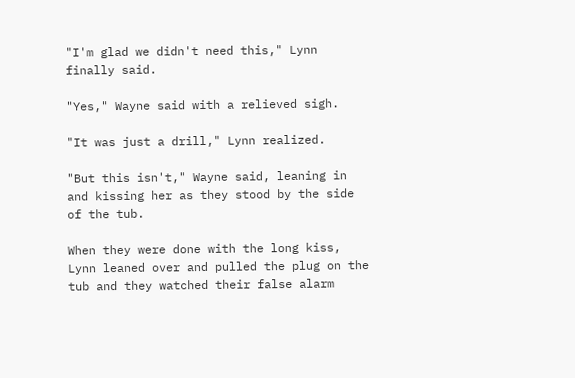"I'm glad we didn't need this," Lynn finally said.

"Yes," Wayne said with a relieved sigh.

"It was just a drill," Lynn realized.

"But this isn't," Wayne said, leaning in and kissing her as they stood by the side of the tub.

When they were done with the long kiss, Lynn leaned over and pulled the plug on the tub and they watched their false alarm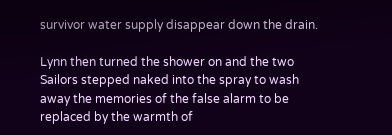survivor water supply disappear down the drain.

Lynn then turned the shower on and the two Sailors stepped naked into the spray to wash away the memories of the false alarm to be replaced by the warmth of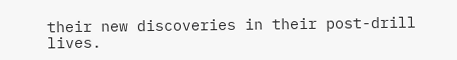their new discoveries in their post-drill lives.